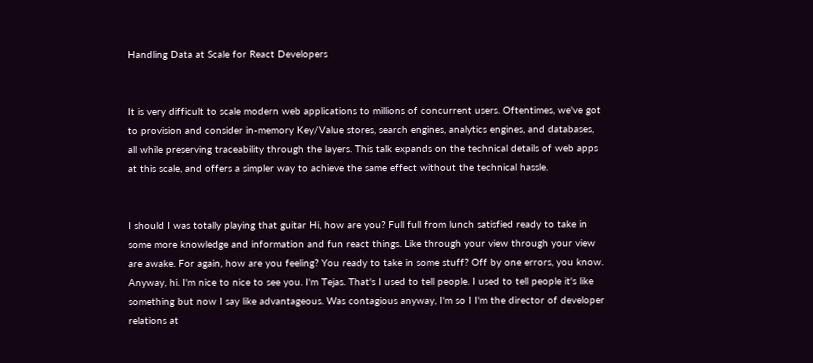Handling Data at Scale for React Developers


It is very difficult to scale modern web applications to millions of concurrent users. Oftentimes, we've got to provision and consider in-memory Key/Value stores, search engines, analytics engines, and databases, all while preserving traceability through the layers. This talk expands on the technical details of web apps at this scale, and offers a simpler way to achieve the same effect without the technical hassle.


I should I was totally playing that guitar Hi, how are you? Full full from lunch satisfied ready to take in some more knowledge and information and fun react things. Like through your view through your view are awake. For again, how are you feeling? You ready to take in some stuff? Off by one errors, you know. Anyway, hi. I'm nice to nice to see you. I'm Tejas. That's I used to tell people. I used to tell people it's like something but now I say like advantageous. Was contagious anyway, I'm so I I'm the director of developer relations at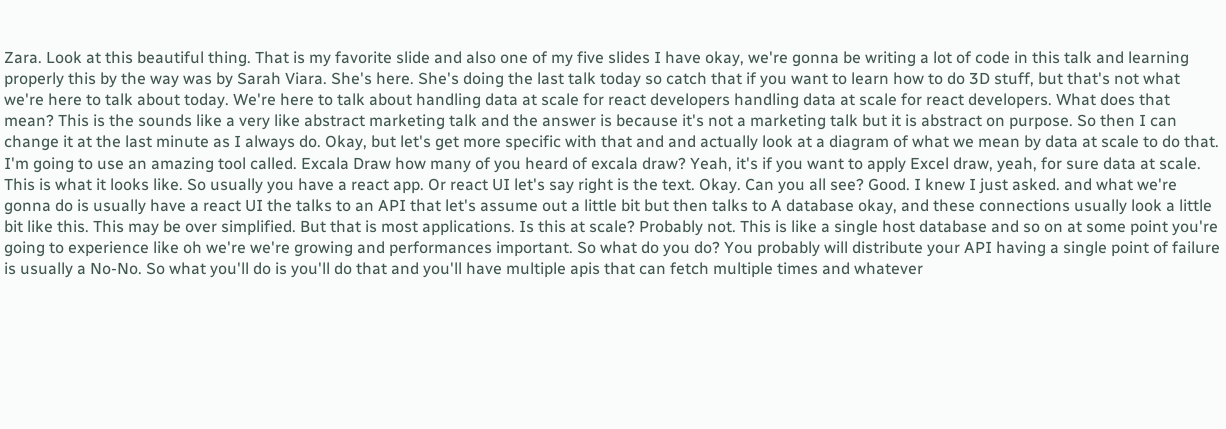Zara. Look at this beautiful thing. That is my favorite slide and also one of my five slides I have okay, we're gonna be writing a lot of code in this talk and learning properly this by the way was by Sarah Viara. She's here. She's doing the last talk today so catch that if you want to learn how to do 3D stuff, but that's not what we're here to talk about today. We're here to talk about handling data at scale for react developers handling data at scale for react developers. What does that mean? This is the sounds like a very like abstract marketing talk and the answer is because it's not a marketing talk but it is abstract on purpose. So then I can change it at the last minute as I always do. Okay, but let's get more specific with that and and actually look at a diagram of what we mean by data at scale to do that. I'm going to use an amazing tool called. Excala Draw how many of you heard of excala draw? Yeah, it's if you want to apply Excel draw, yeah, for sure data at scale. This is what it looks like. So usually you have a react app. Or react UI let's say right is the text. Okay. Can you all see? Good. I knew I just asked. and what we're gonna do is usually have a react UI the talks to an API that let's assume out a little bit but then talks to A database okay, and these connections usually look a little bit like this. This may be over simplified. But that is most applications. Is this at scale? Probably not. This is like a single host database and so on at some point you're going to experience like oh we're we're growing and performances important. So what do you do? You probably will distribute your API having a single point of failure is usually a No-No. So what you'll do is you'll do that and you'll have multiple apis that can fetch multiple times and whatever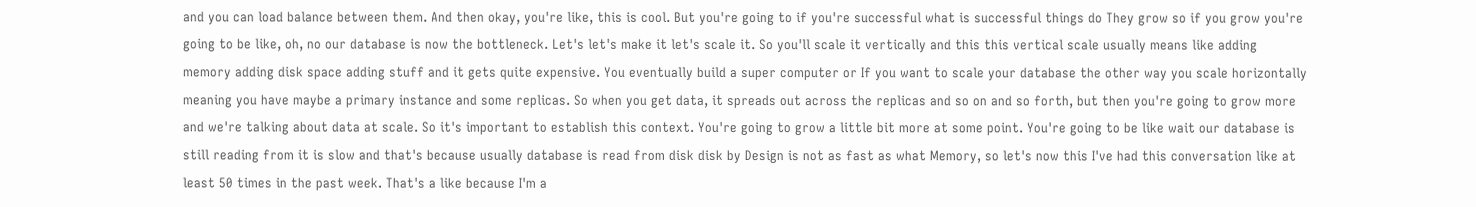and you can load balance between them. And then okay, you're like, this is cool. But you're going to if you're successful what is successful things do They grow so if you grow you're going to be like, oh, no our database is now the bottleneck. Let's let's make it let's scale it. So you'll scale it vertically and this this vertical scale usually means like adding memory adding disk space adding stuff and it gets quite expensive. You eventually build a super computer or If you want to scale your database the other way you scale horizontally meaning you have maybe a primary instance and some replicas. So when you get data, it spreads out across the replicas and so on and so forth, but then you're going to grow more and we're talking about data at scale. So it's important to establish this context. You're going to grow a little bit more at some point. You're going to be like wait our database is still reading from it is slow and that's because usually database is read from disk disk by Design is not as fast as what Memory, so let's now this I've had this conversation like at least 50 times in the past week. That's a like because I'm a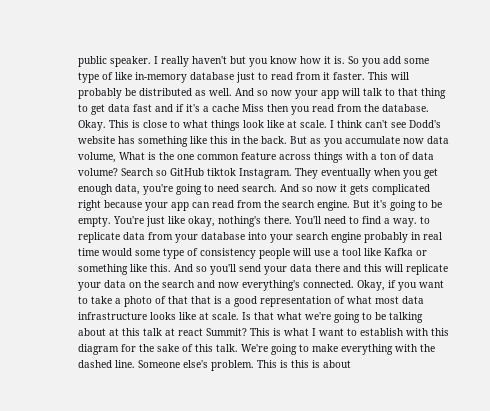public speaker. I really haven't but you know how it is. So you add some type of like in-memory database just to read from it faster. This will probably be distributed as well. And so now your app will talk to that thing to get data fast and if it's a cache Miss then you read from the database. Okay. This is close to what things look like at scale. I think can't see Dodd's website has something like this in the back. But as you accumulate now data volume, What is the one common feature across things with a ton of data volume? Search so GitHub tiktok Instagram. They eventually when you get enough data, you're going to need search. And so now it gets complicated right because your app can read from the search engine. But it's going to be empty. You're just like okay, nothing's there. You'll need to find a way. to replicate data from your database into your search engine probably in real time would some type of consistency people will use a tool like Kafka or something like this. And so you'll send your data there and this will replicate your data on the search and now everything's connected. Okay, if you want to take a photo of that that is a good representation of what most data infrastructure looks like at scale. Is that what we're going to be talking about at this talk at react Summit? This is what I want to establish with this diagram for the sake of this talk. We're going to make everything with the dashed line. Someone else's problem. This is this is about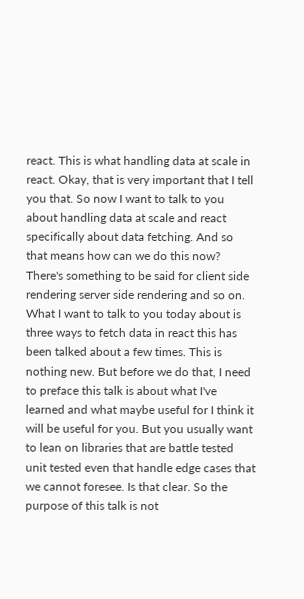react. This is what handling data at scale in react. Okay, that is very important that I tell you that. So now I want to talk to you about handling data at scale and react specifically about data fetching. And so that means how can we do this now? There's something to be said for client side rendering server side rendering and so on. What I want to talk to you today about is three ways to fetch data in react this has been talked about a few times. This is nothing new. But before we do that, I need to preface this talk is about what I've learned and what maybe useful for I think it will be useful for you. But you usually want to lean on libraries that are battle tested unit tested even that handle edge cases that we cannot foresee. Is that clear. So the purpose of this talk is not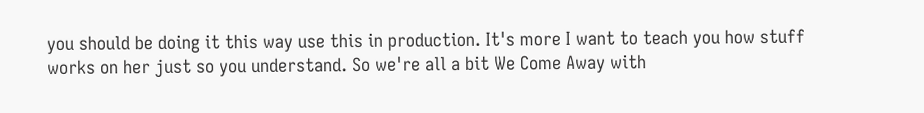you should be doing it this way use this in production. It's more I want to teach you how stuff works on her just so you understand. So we're all a bit We Come Away with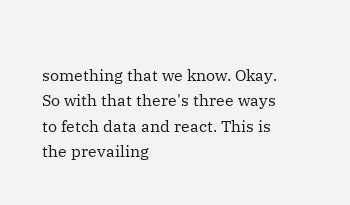something that we know. Okay. So with that there's three ways to fetch data and react. This is the prevailing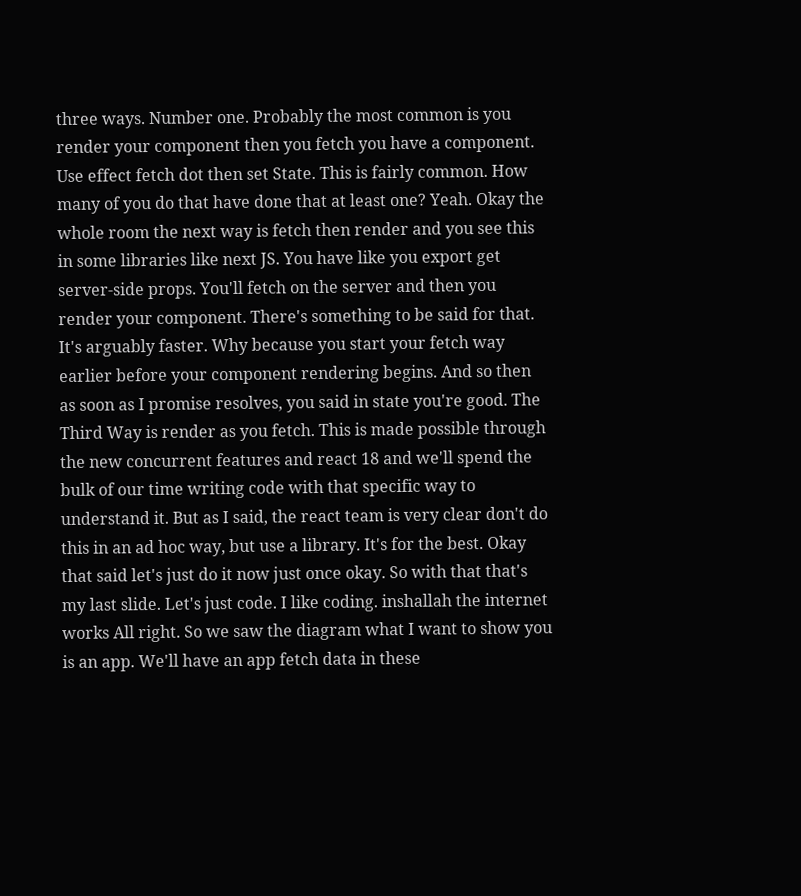three ways. Number one. Probably the most common is you render your component then you fetch you have a component. Use effect fetch dot then set State. This is fairly common. How many of you do that have done that at least one? Yeah. Okay the whole room the next way is fetch then render and you see this in some libraries like next JS. You have like you export get server-side props. You'll fetch on the server and then you render your component. There's something to be said for that. It's arguably faster. Why because you start your fetch way earlier before your component rendering begins. And so then as soon as I promise resolves, you said in state you're good. The Third Way is render as you fetch. This is made possible through the new concurrent features and react 18 and we'll spend the bulk of our time writing code with that specific way to understand it. But as I said, the react team is very clear don't do this in an ad hoc way, but use a library. It's for the best. Okay that said let's just do it now just once okay. So with that that's my last slide. Let's just code. I like coding. inshallah the internet works All right. So we saw the diagram what I want to show you is an app. We'll have an app fetch data in these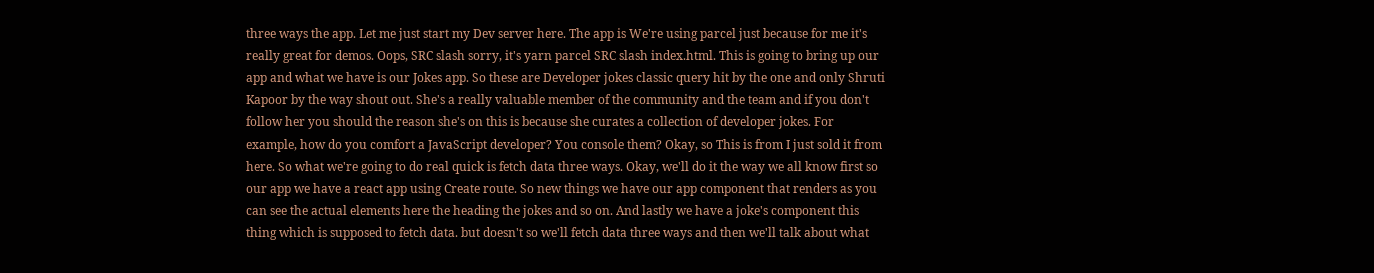three ways the app. Let me just start my Dev server here. The app is We're using parcel just because for me it's really great for demos. Oops, SRC slash sorry, it's yarn parcel SRC slash index.html. This is going to bring up our app and what we have is our Jokes app. So these are Developer jokes classic query hit by the one and only Shruti Kapoor by the way shout out. She's a really valuable member of the community and the team and if you don't follow her you should the reason she's on this is because she curates a collection of developer jokes. For example, how do you comfort a JavaScript developer? You console them? Okay, so This is from I just sold it from here. So what we're going to do real quick is fetch data three ways. Okay, we'll do it the way we all know first so our app we have a react app using Create route. So new things we have our app component that renders as you can see the actual elements here the heading the jokes and so on. And lastly we have a joke's component this thing which is supposed to fetch data. but doesn't so we'll fetch data three ways and then we'll talk about what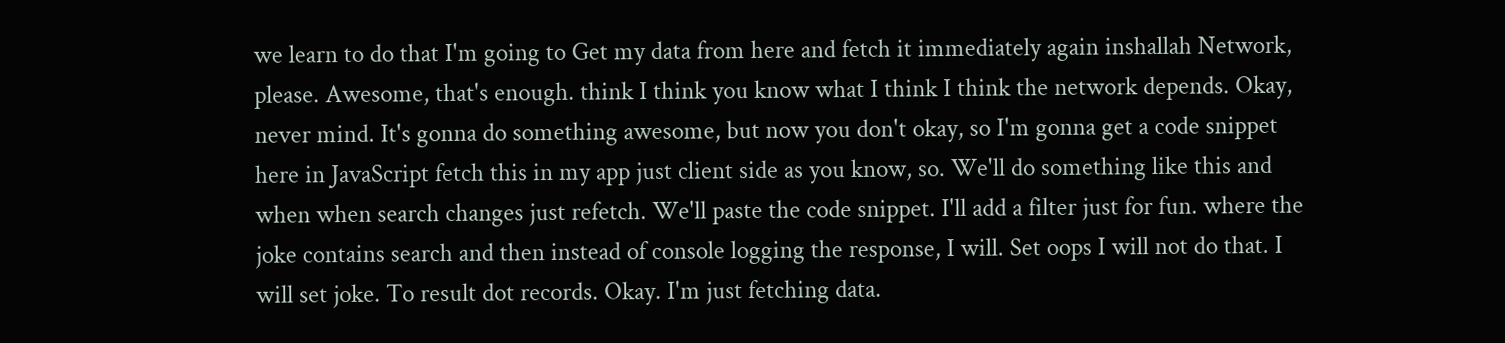we learn to do that I'm going to Get my data from here and fetch it immediately again inshallah Network, please. Awesome, that's enough. think I think you know what I think I think the network depends. Okay, never mind. It's gonna do something awesome, but now you don't okay, so I'm gonna get a code snippet here in JavaScript fetch this in my app just client side as you know, so. We'll do something like this and when when search changes just refetch. We'll paste the code snippet. I'll add a filter just for fun. where the joke contains search and then instead of console logging the response, I will. Set oops I will not do that. I will set joke. To result dot records. Okay. I'm just fetching data.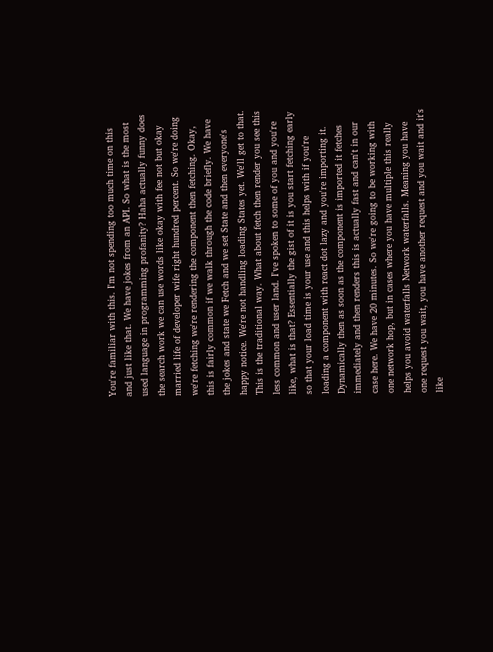You're familiar with this. I'm not spending too much time on this and just like that. We have jokes from an API. So what is the most used language in programming profanity? Haha actually funny does the search work we can use words like okay with fee not but okay married life of developer wife right hundred percent. So we're doing we're fetching we're rendering the component then fetching. Okay, this is fairly common if we walk through the code briefly. We have the jokes and state we Fetch and we set State and then everyone's happy notice. We're not handling loading States yet. We'll get to that. This is the traditional way. What about fetch then render you see this less common and user land. I've spoken to some of you and you're like, what is that? Essentially the gist of it is you start fetching early so that your load time is your use and this helps with if you're loading a component with react dot lazy and you're importing it. Dynamically then as soon as the component is imported it fetches immediately and then renders this is actually fast and can't in our case here. We have 20 minutes. So we're going to be working with one network hop, but in cases where you have multiple this really helps you avoid waterfalls Network waterfalls. Meaning you have one request you wait, you have another request and you wait and it's like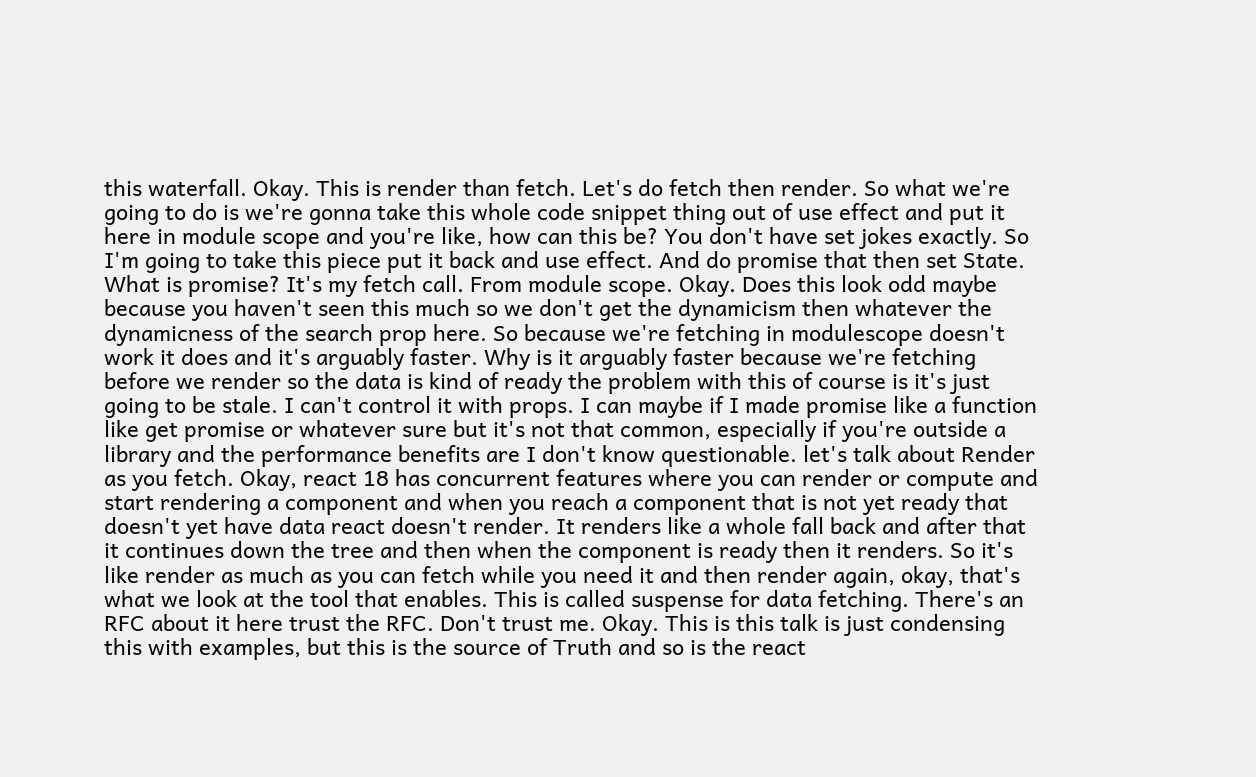this waterfall. Okay. This is render than fetch. Let's do fetch then render. So what we're going to do is we're gonna take this whole code snippet thing out of use effect and put it here in module scope and you're like, how can this be? You don't have set jokes exactly. So I'm going to take this piece put it back and use effect. And do promise that then set State. What is promise? It's my fetch call. From module scope. Okay. Does this look odd maybe because you haven't seen this much so we don't get the dynamicism then whatever the dynamicness of the search prop here. So because we're fetching in modulescope doesn't work it does and it's arguably faster. Why is it arguably faster because we're fetching before we render so the data is kind of ready the problem with this of course is it's just going to be stale. I can't control it with props. I can maybe if I made promise like a function like get promise or whatever sure but it's not that common, especially if you're outside a library and the performance benefits are I don't know questionable. let's talk about Render as you fetch. Okay, react 18 has concurrent features where you can render or compute and start rendering a component and when you reach a component that is not yet ready that doesn't yet have data react doesn't render. It renders like a whole fall back and after that it continues down the tree and then when the component is ready then it renders. So it's like render as much as you can fetch while you need it and then render again, okay, that's what we look at the tool that enables. This is called suspense for data fetching. There's an RFC about it here trust the RFC. Don't trust me. Okay. This is this talk is just condensing this with examples, but this is the source of Truth and so is the react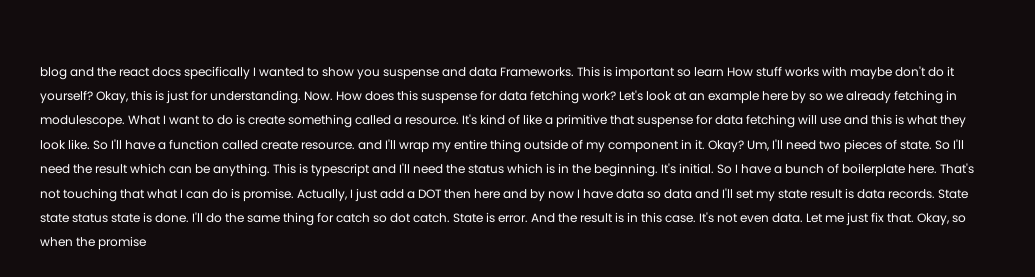blog and the react docs specifically I wanted to show you suspense and data Frameworks. This is important so learn How stuff works with maybe don't do it yourself? Okay, this is just for understanding. Now. How does this suspense for data fetching work? Let's look at an example here by so we already fetching in modulescope. What I want to do is create something called a resource. It's kind of like a primitive that suspense for data fetching will use and this is what they look like. So I'll have a function called create resource. and I'll wrap my entire thing outside of my component in it. Okay? Um, I'll need two pieces of state. So I'll need the result which can be anything. This is typescript and I'll need the status which is in the beginning. It's initial. So I have a bunch of boilerplate here. That's not touching that what I can do is promise. Actually, I just add a DOT then here and by now I have data so data and I'll set my state result is data records. State state status state is done. I'll do the same thing for catch so dot catch. State is error. And the result is in this case. It's not even data. Let me just fix that. Okay, so when the promise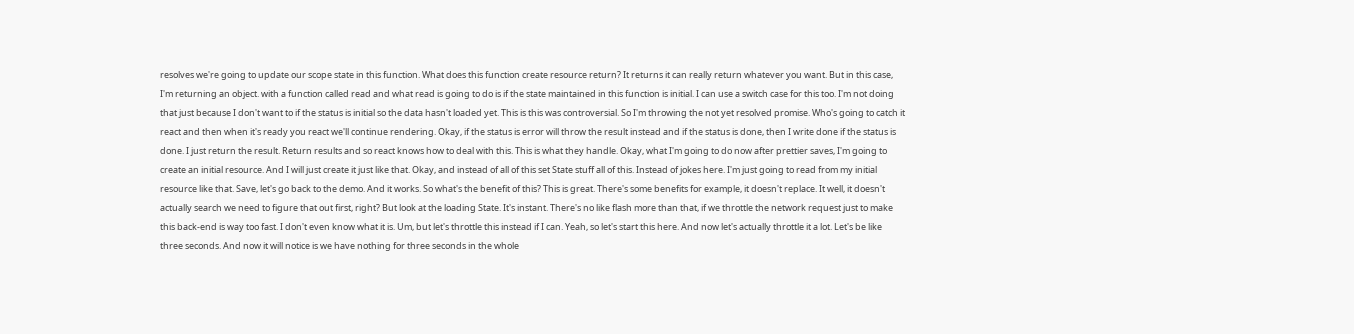resolves we're going to update our scope state in this function. What does this function create resource return? It returns it can really return whatever you want. But in this case, I'm returning an object. with a function called read and what read is going to do is if the state maintained in this function is initial. I can use a switch case for this too. I'm not doing that just because I don't want to if the status is initial so the data hasn't loaded yet. This is this was controversial. So I'm throwing the not yet resolved promise. Who's going to catch it react and then when it's ready you react we'll continue rendering. Okay, if the status is error will throw the result instead and if the status is done, then I write done if the status is done. I just return the result. Return results and so react knows how to deal with this. This is what they handle. Okay, what I'm going to do now after prettier saves, I'm going to create an initial resource. And I will just create it just like that. Okay, and instead of all of this set State stuff all of this. Instead of jokes here. I'm just going to read from my initial resource like that. Save, let's go back to the demo. And it works. So what's the benefit of this? This is great. There's some benefits for example, it doesn't replace. It well, it doesn't actually search we need to figure that out first, right? But look at the loading State. It's instant. There's no like flash more than that, if we throttle the network request just to make this back-end is way too fast. I don't even know what it is. Um, but let's throttle this instead if I can. Yeah, so let's start this here. And now let's actually throttle it a lot. Let's be like three seconds. And now it will notice is we have nothing for three seconds in the whole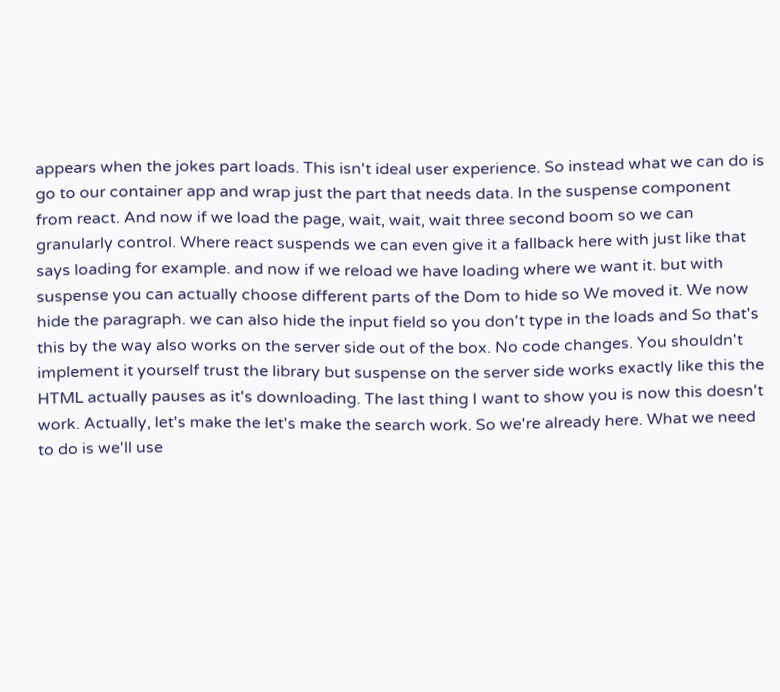appears when the jokes part loads. This isn't ideal user experience. So instead what we can do is go to our container app and wrap just the part that needs data. In the suspense component from react. And now if we load the page, wait, wait, wait three second boom so we can granularly control. Where react suspends we can even give it a fallback here with just like that says loading for example. and now if we reload we have loading where we want it. but with suspense you can actually choose different parts of the Dom to hide so We moved it. We now hide the paragraph. we can also hide the input field so you don't type in the loads and So that's this by the way also works on the server side out of the box. No code changes. You shouldn't implement it yourself trust the library but suspense on the server side works exactly like this the HTML actually pauses as it's downloading. The last thing I want to show you is now this doesn't work. Actually, let's make the let's make the search work. So we're already here. What we need to do is we'll use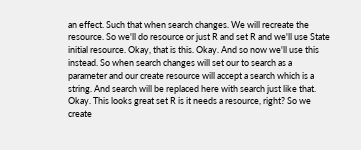an effect. Such that when search changes. We will recreate the resource. So we'll do resource or just R and set R and we'll use State initial resource. Okay, that is this. Okay. And so now we'll use this instead. So when search changes will set our to search as a parameter and our create resource will accept a search which is a string. And search will be replaced here with search just like that. Okay. This looks great set R is it needs a resource, right? So we create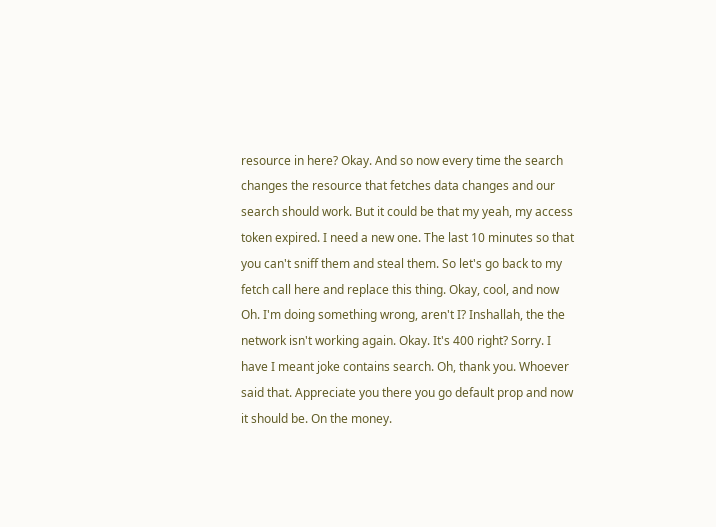resource in here? Okay. And so now every time the search changes the resource that fetches data changes and our search should work. But it could be that my yeah, my access token expired. I need a new one. The last 10 minutes so that you can't sniff them and steal them. So let's go back to my fetch call here and replace this thing. Okay, cool, and now Oh. I'm doing something wrong, aren't I? Inshallah, the the network isn't working again. Okay. It's 400 right? Sorry. I have I meant joke contains search. Oh, thank you. Whoever said that. Appreciate you there you go default prop and now it should be. On the money.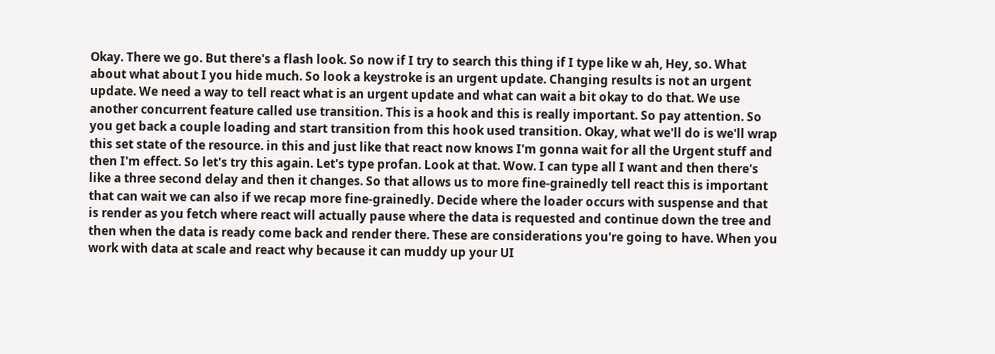Okay. There we go. But there's a flash look. So now if I try to search this thing if I type like w ah, Hey, so. What about what about I you hide much. So look a keystroke is an urgent update. Changing results is not an urgent update. We need a way to tell react what is an urgent update and what can wait a bit okay to do that. We use another concurrent feature called use transition. This is a hook and this is really important. So pay attention. So you get back a couple loading and start transition from this hook used transition. Okay, what we'll do is we'll wrap this set state of the resource. in this and just like that react now knows I'm gonna wait for all the Urgent stuff and then I'm effect. So let's try this again. Let's type profan. Look at that. Wow. I can type all I want and then there's like a three second delay and then it changes. So that allows us to more fine-grainedly tell react this is important that can wait we can also if we recap more fine-grainedly. Decide where the loader occurs with suspense and that is render as you fetch where react will actually pause where the data is requested and continue down the tree and then when the data is ready come back and render there. These are considerations you're going to have. When you work with data at scale and react why because it can muddy up your UI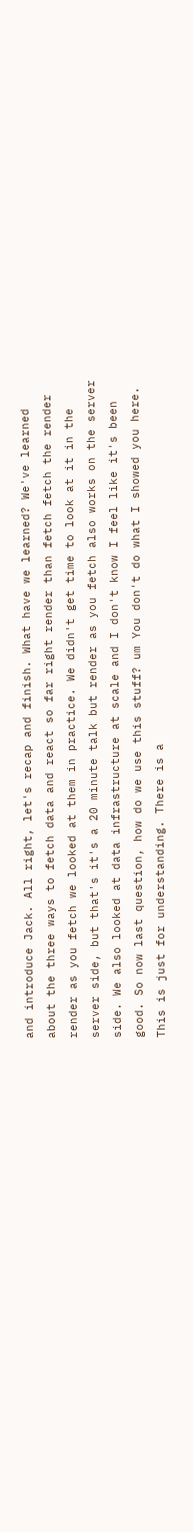and introduce Jack. All right, let's recap and finish. What have we learned? We've learned about the three ways to fetch data and react so far right render than fetch fetch the render render as you fetch we looked at them in practice. We didn't get time to look at it in the server side, but that's it's a 20 minute talk but render as you fetch also works on the server side. We also looked at data infrastructure at scale and I don't know I feel like it's been good. So now last question, how do we use this stuff? um You don't do what I showed you here. This is just for understanding. There is a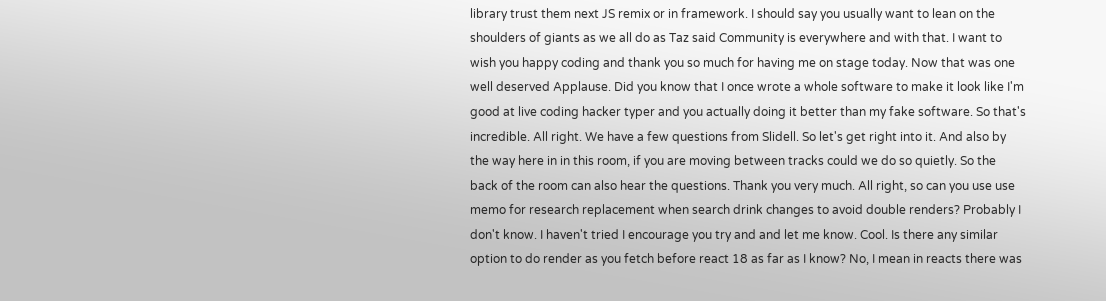library trust them next JS remix or in framework. I should say you usually want to lean on the shoulders of giants as we all do as Taz said Community is everywhere and with that. I want to wish you happy coding and thank you so much for having me on stage today. Now that was one well deserved Applause. Did you know that I once wrote a whole software to make it look like I'm good at live coding hacker typer and you actually doing it better than my fake software. So that's incredible. All right. We have a few questions from Slidell. So let's get right into it. And also by the way here in in this room, if you are moving between tracks could we do so quietly. So the back of the room can also hear the questions. Thank you very much. All right, so can you use use memo for research replacement when search drink changes to avoid double renders? Probably I don't know. I haven't tried I encourage you try and and let me know. Cool. Is there any similar option to do render as you fetch before react 18 as far as I know? No, I mean in reacts there was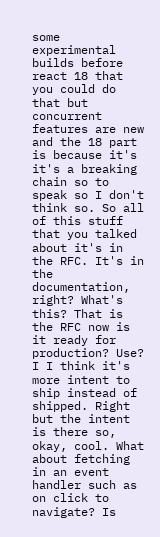some experimental builds before react 18 that you could do that but concurrent features are new and the 18 part is because it's it's a breaking chain so to speak so I don't think so. So all of this stuff that you talked about it's in the RFC. It's in the documentation, right? What's this? That is the RFC now is it ready for production? Use? I I think it's more intent to ship instead of shipped. Right but the intent is there so, okay, cool. What about fetching in an event handler such as on click to navigate? Is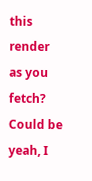this render as you fetch? Could be yeah, I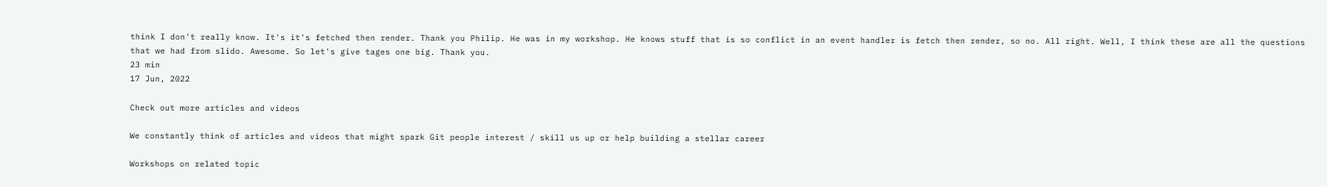think I don't really know. It's it's fetched then render. Thank you Philip. He was in my workshop. He knows stuff that is so conflict in an event handler is fetch then render, so no. All right. Well, I think these are all the questions that we had from slido. Awesome. So let's give tages one big. Thank you.
23 min
17 Jun, 2022

Check out more articles and videos

We constantly think of articles and videos that might spark Git people interest / skill us up or help building a stellar career

Workshops on related topic